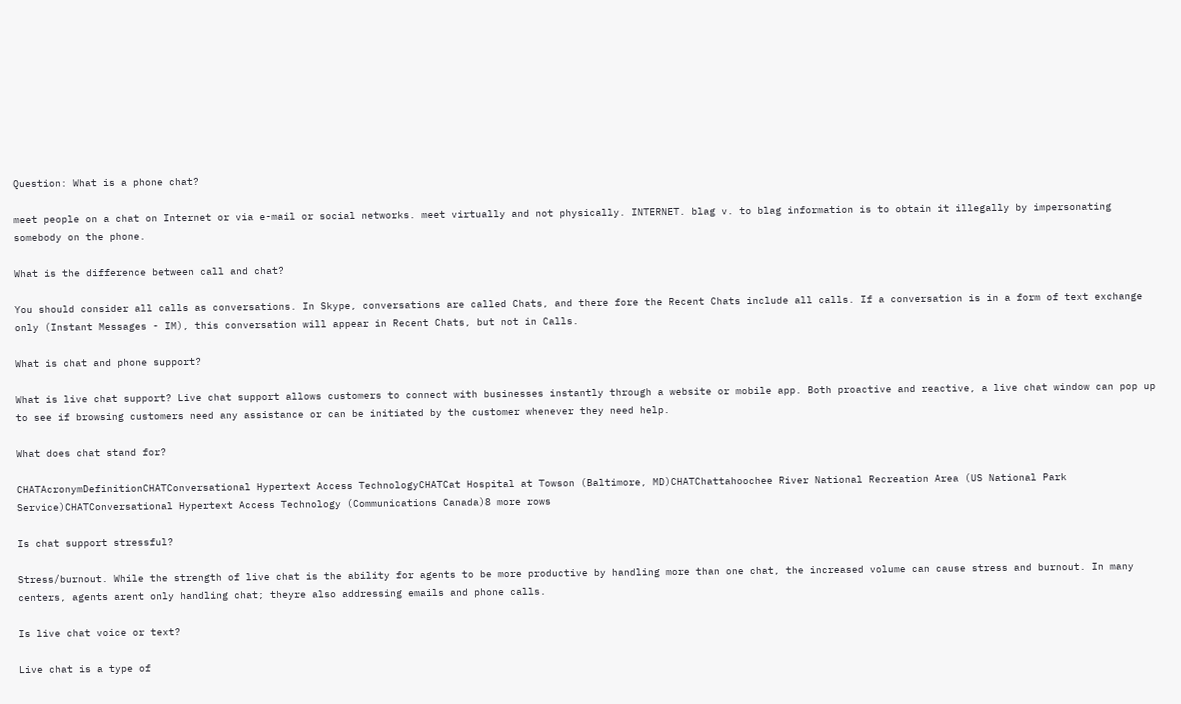Question: What is a phone chat?

meet people on a chat on Internet or via e-mail or social networks. meet virtually and not physically. INTERNET. blag v. to blag information is to obtain it illegally by impersonating somebody on the phone.

What is the difference between call and chat?

You should consider all calls as conversations. In Skype, conversations are called Chats, and there fore the Recent Chats include all calls. If a conversation is in a form of text exchange only (Instant Messages - IM), this conversation will appear in Recent Chats, but not in Calls.

What is chat and phone support?

What is live chat support? Live chat support allows customers to connect with businesses instantly through a website or mobile app. Both proactive and reactive, a live chat window can pop up to see if browsing customers need any assistance or can be initiated by the customer whenever they need help.

What does chat stand for?

CHATAcronymDefinitionCHATConversational Hypertext Access TechnologyCHATCat Hospital at Towson (Baltimore, MD)CHATChattahoochee River National Recreation Area (US National Park Service)CHATConversational Hypertext Access Technology (Communications Canada)8 more rows

Is chat support stressful?

Stress/burnout. While the strength of live chat is the ability for agents to be more productive by handling more than one chat, the increased volume can cause stress and burnout. In many centers, agents arent only handling chat; theyre also addressing emails and phone calls.

Is live chat voice or text?

Live chat is a type of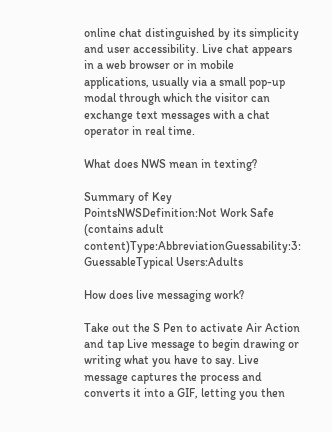online chat distinguished by its simplicity and user accessibility. Live chat appears in a web browser or in mobile applications, usually via a small pop-up modal through which the visitor can exchange text messages with a chat operator in real time.

What does NWS mean in texting?

Summary of Key PointsNWSDefinition:Not Work Safe (contains adult content)Type:AbbreviationGuessability:3: GuessableTypical Users:Adults

How does live messaging work?

Take out the S Pen to activate Air Action and tap Live message to begin drawing or writing what you have to say. Live message captures the process and converts it into a GIF, letting you then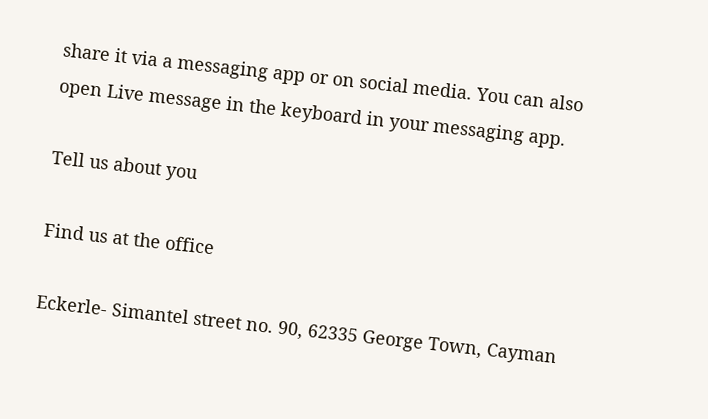share it via a messaging app or on social media. You can also open Live message in the keyboard in your messaging app.

Tell us about you

Find us at the office

Eckerle- Simantel street no. 90, 62335 George Town, Cayman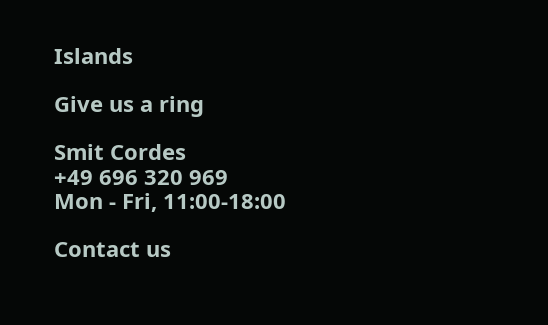Islands

Give us a ring

Smit Cordes
+49 696 320 969
Mon - Fri, 11:00-18:00

Contact us